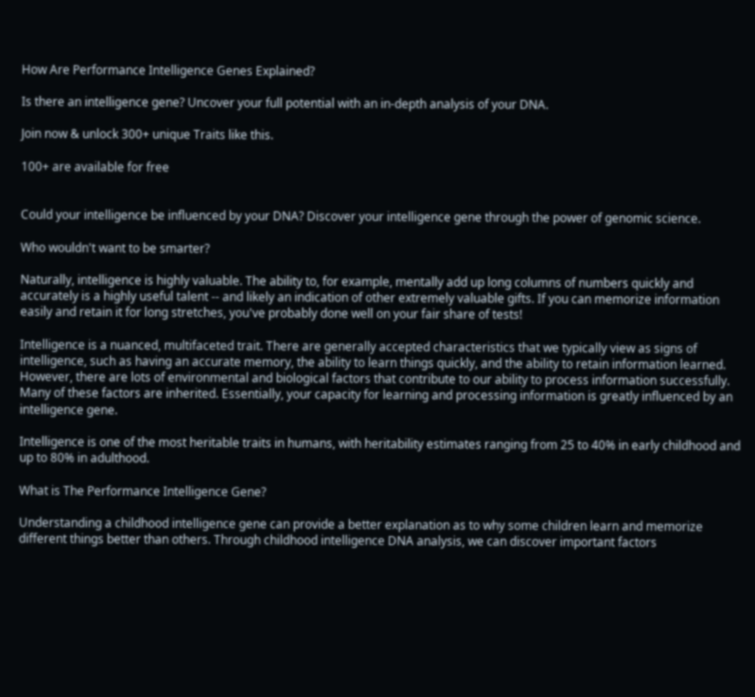How Are Performance Intelligence Genes Explained?

Is there an intelligence gene? Uncover your full potential with an in-depth analysis of your DNA.

Join now & unlock 300+ unique Traits like this.

100+ are available for free


Could your intelligence be influenced by your DNA? Discover your intelligence gene through the power of genomic science.

Who wouldn't want to be smarter?

Naturally, intelligence is highly valuable. The ability to, for example, mentally add up long columns of numbers quickly and accurately is a highly useful talent -- and likely an indication of other extremely valuable gifts. If you can memorize information easily and retain it for long stretches, you've probably done well on your fair share of tests!

Intelligence is a nuanced, multifaceted trait. There are generally accepted characteristics that we typically view as signs of intelligence, such as having an accurate memory, the ability to learn things quickly, and the ability to retain information learned. However, there are lots of environmental and biological factors that contribute to our ability to process information successfully. Many of these factors are inherited. Essentially, your capacity for learning and processing information is greatly influenced by an intelligence gene.

Intelligence is one of the most heritable traits in humans, with heritability estimates ranging from 25 to 40% in early childhood and up to 80% in adulthood.

What is The Performance Intelligence Gene?

Understanding a childhood intelligence gene can provide a better explanation as to why some children learn and memorize different things better than others. Through childhood intelligence DNA analysis, we can discover important factors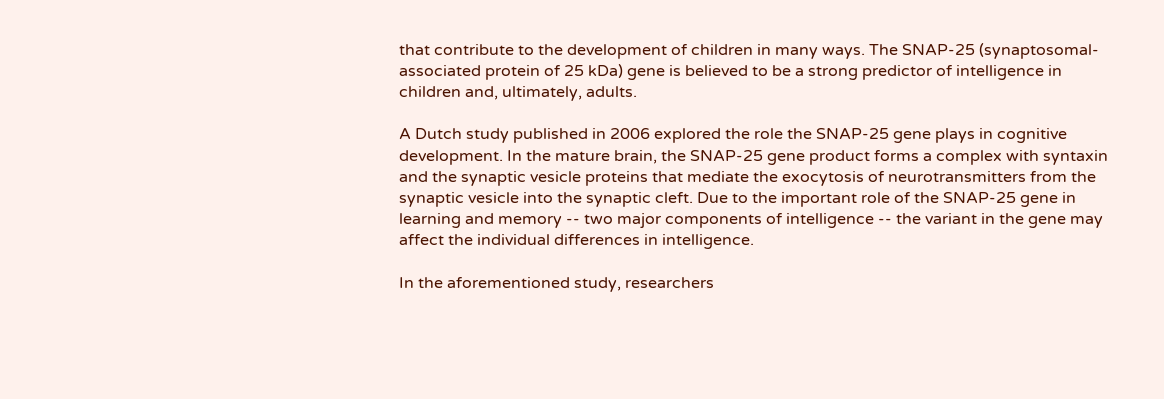that contribute to the development of children in many ways. The SNAP-25 (synaptosomal-associated protein of 25 kDa) gene is believed to be a strong predictor of intelligence in children and, ultimately, adults.

A Dutch study published in 2006 explored the role the SNAP-25 gene plays in cognitive development. In the mature brain, the SNAP-25 gene product forms a complex with syntaxin and the synaptic vesicle proteins that mediate the exocytosis of neurotransmitters from the synaptic vesicle into the synaptic cleft. Due to the important role of the SNAP-25 gene in learning and memory -- two major components of intelligence -- the variant in the gene may affect the individual differences in intelligence.

In the aforementioned study, researchers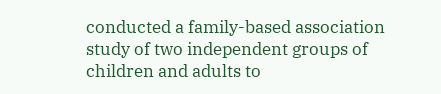conducted a family-based association study of two independent groups of children and adults to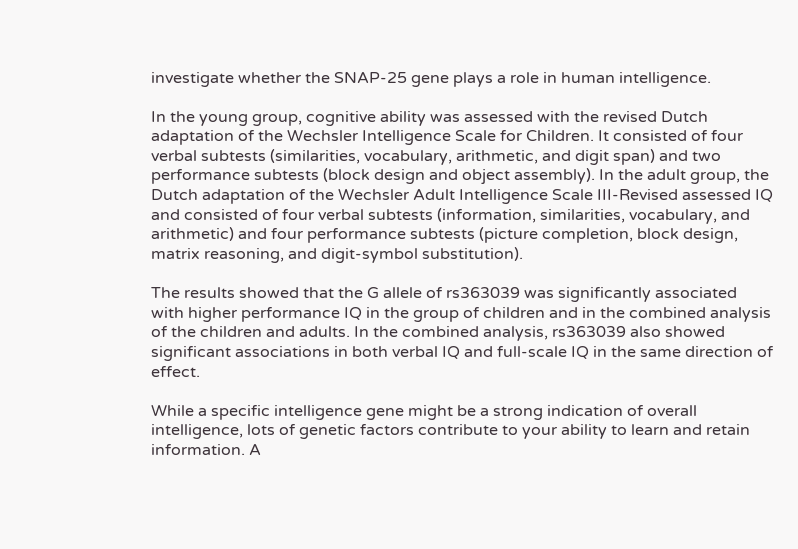investigate whether the SNAP-25 gene plays a role in human intelligence.

In the young group, cognitive ability was assessed with the revised Dutch adaptation of the Wechsler Intelligence Scale for Children. It consisted of four verbal subtests (similarities, vocabulary, arithmetic, and digit span) and two performance subtests (block design and object assembly). In the adult group, the Dutch adaptation of the Wechsler Adult Intelligence Scale III-Revised assessed IQ and consisted of four verbal subtests (information, similarities, vocabulary, and arithmetic) and four performance subtests (picture completion, block design, matrix reasoning, and digit-symbol substitution).

The results showed that the G allele of rs363039 was significantly associated with higher performance IQ in the group of children and in the combined analysis of the children and adults. In the combined analysis, rs363039 also showed significant associations in both verbal IQ and full-scale IQ in the same direction of effect.

While a specific intelligence gene might be a strong indication of overall intelligence, lots of genetic factors contribute to your ability to learn and retain information. A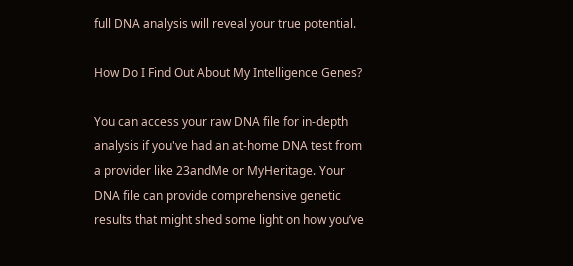full DNA analysis will reveal your true potential.

How Do I Find Out About My Intelligence Genes?

You can access your raw DNA file for in-depth analysis if you've had an at-home DNA test from a provider like 23andMe or MyHeritage. Your DNA file can provide comprehensive genetic results that might shed some light on how you’ve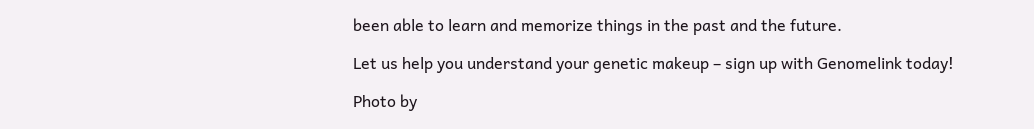been able to learn and memorize things in the past and the future.

Let us help you understand your genetic makeup – sign up with Genomelink today!

Photo by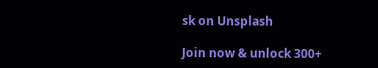sk on Unsplash

Join now & unlock 300+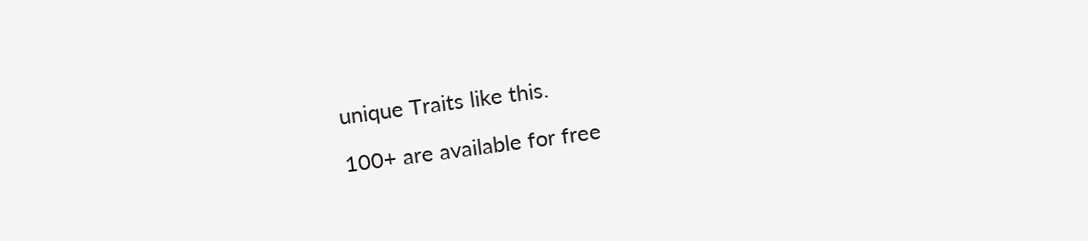unique Traits like this.

100+ are available for free